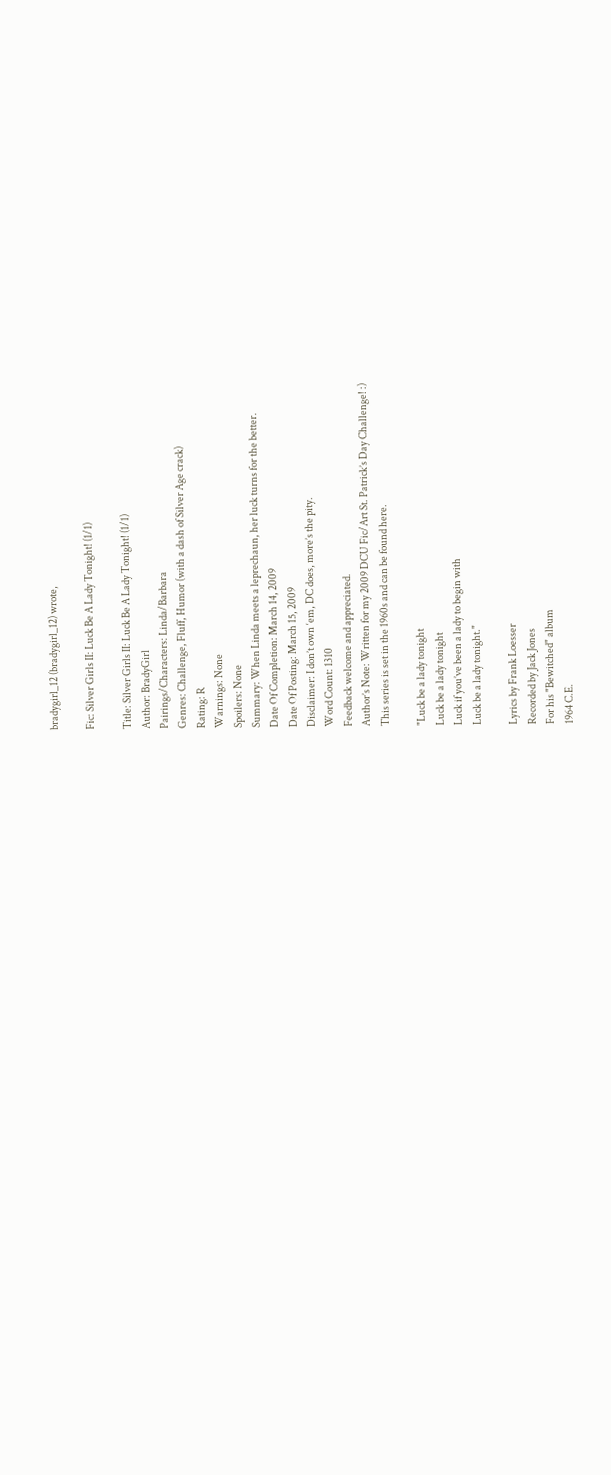bradygirl_12 (bradygirl_12) wrote,

Fic: Silver Girls II: Luck Be A Lady Tonight! (1/1)

Title: Silver Girls II: Luck Be A Lady Tonight! (1/1)
Author: BradyGirl
Pairings/Characters: Linda/Barbara
Genres: Challenge, Fluff, Humor (with a dash of Silver Age crack)
Rating: R
Warnings: None
Spoilers: None
Summary: When Linda meets a leprechaun, her luck turns for the better.
Date Of Completion: March 14, 2009
Date Of Posting: March 15, 2009
Disclaimer: I don’t own ‘em, DC does, more’s the pity.
Word Count: 1310
Feedback welcome and appreciated.
Author’s Note: Written for my 2009 DCU Fic/Art St. Patrick’s Day Challenge! :)
This series is set in the 1960s and can be found here.

"Luck be a lady tonight
Luck be a lady tonight
Luck if you’ve been a lady to begin with
Luck be a lady tonight."

Lyrics by Frank Loesser
Recorded by Jack Jones
For his "Bewitched" album
1964 C.E.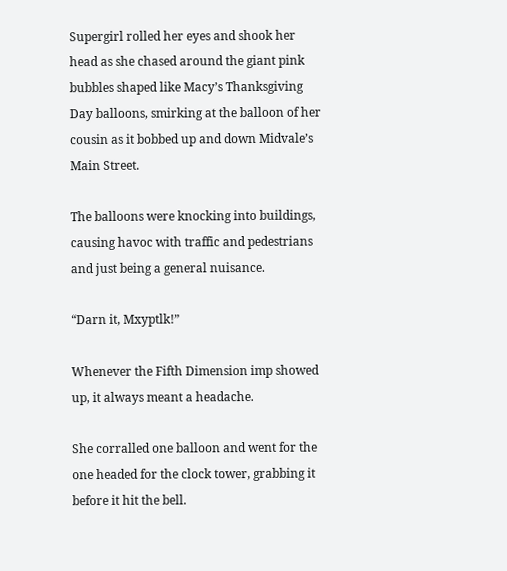Supergirl rolled her eyes and shook her head as she chased around the giant pink bubbles shaped like Macy’s Thanksgiving Day balloons, smirking at the balloon of her cousin as it bobbed up and down Midvale’s Main Street.

The balloons were knocking into buildings, causing havoc with traffic and pedestrians and just being a general nuisance.

“Darn it, Mxyptlk!”

Whenever the Fifth Dimension imp showed up, it always meant a headache.

She corralled one balloon and went for the one headed for the clock tower, grabbing it before it hit the bell.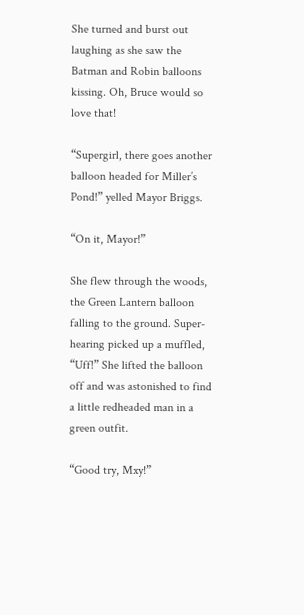She turned and burst out laughing as she saw the Batman and Robin balloons kissing. Oh, Bruce would so love that!

“Supergirl, there goes another balloon headed for Miller’s Pond!” yelled Mayor Briggs.

“On it, Mayor!”

She flew through the woods, the Green Lantern balloon falling to the ground. Super-hearing picked up a muffled, “Uff!” She lifted the balloon off and was astonished to find a little redheaded man in a green outfit.

“Good try, Mxy!”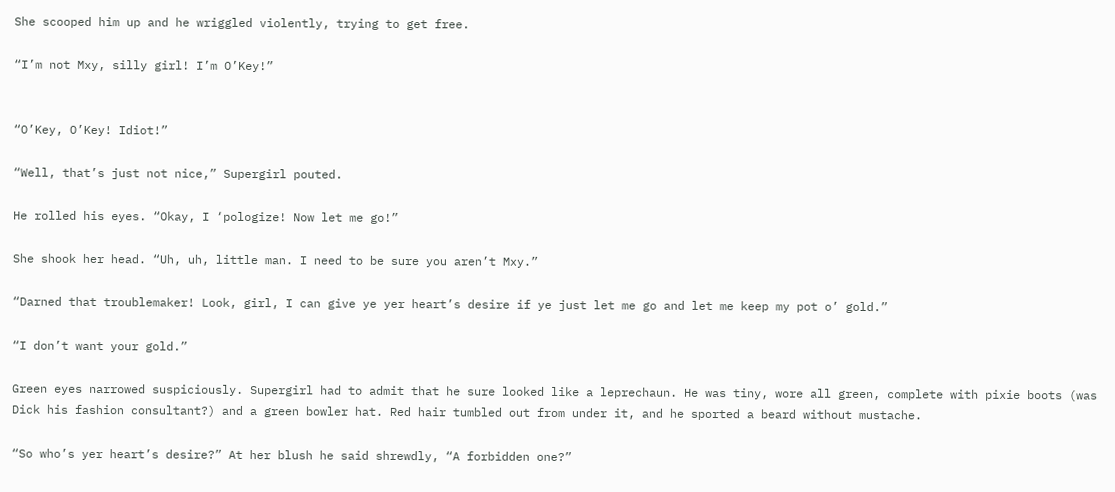She scooped him up and he wriggled violently, trying to get free.

“I’m not Mxy, silly girl! I’m O’Key!”


“O’Key, O’Key! Idiot!”

“Well, that’s just not nice,” Supergirl pouted.

He rolled his eyes. “Okay, I ‘pologize! Now let me go!”

She shook her head. “Uh, uh, little man. I need to be sure you aren’t Mxy.”

“Darned that troublemaker! Look, girl, I can give ye yer heart’s desire if ye just let me go and let me keep my pot o’ gold.”

“I don’t want your gold.”

Green eyes narrowed suspiciously. Supergirl had to admit that he sure looked like a leprechaun. He was tiny, wore all green, complete with pixie boots (was Dick his fashion consultant?) and a green bowler hat. Red hair tumbled out from under it, and he sported a beard without mustache.

“So who’s yer heart’s desire?” At her blush he said shrewdly, “A forbidden one?”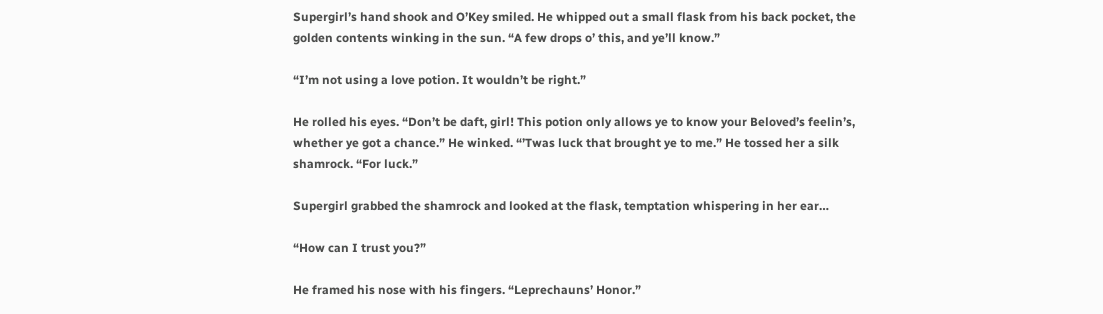Supergirl’s hand shook and O’Key smiled. He whipped out a small flask from his back pocket, the golden contents winking in the sun. “A few drops o’ this, and ye’ll know.”

“I’m not using a love potion. It wouldn’t be right.”

He rolled his eyes. “Don’t be daft, girl! This potion only allows ye to know your Beloved’s feelin’s, whether ye got a chance.” He winked. “’Twas luck that brought ye to me.” He tossed her a silk shamrock. “For luck.”

Supergirl grabbed the shamrock and looked at the flask, temptation whispering in her ear…

“How can I trust you?”

He framed his nose with his fingers. “Leprechauns’ Honor.”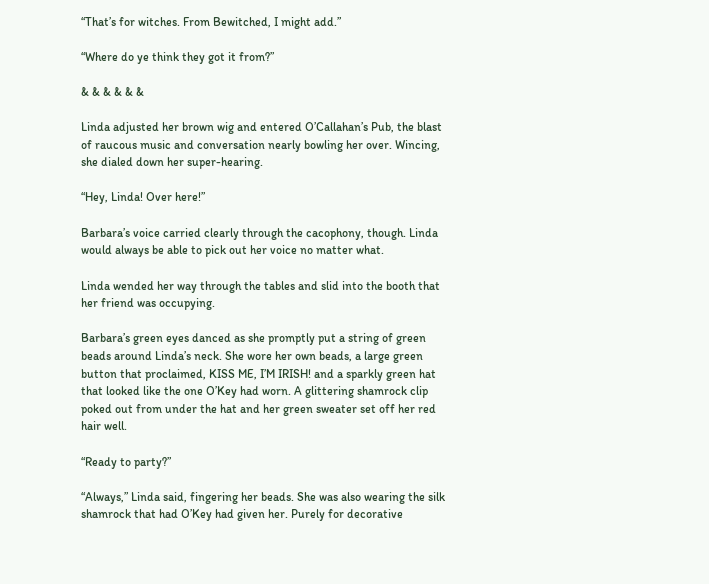“That’s for witches. From Bewitched, I might add.”

“Where do ye think they got it from?”

& & & & & &

Linda adjusted her brown wig and entered O’Callahan’s Pub, the blast of raucous music and conversation nearly bowling her over. Wincing, she dialed down her super-hearing.

“Hey, Linda! Over here!”

Barbara’s voice carried clearly through the cacophony, though. Linda would always be able to pick out her voice no matter what.

Linda wended her way through the tables and slid into the booth that her friend was occupying.

Barbara’s green eyes danced as she promptly put a string of green beads around Linda’s neck. She wore her own beads, a large green button that proclaimed, KISS ME, I’M IRISH! and a sparkly green hat that looked like the one O’Key had worn. A glittering shamrock clip poked out from under the hat and her green sweater set off her red hair well.

“Ready to party?”

“Always,” Linda said, fingering her beads. She was also wearing the silk shamrock that had O’Key had given her. Purely for decorative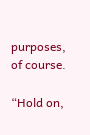purposes, of course.

“Hold on,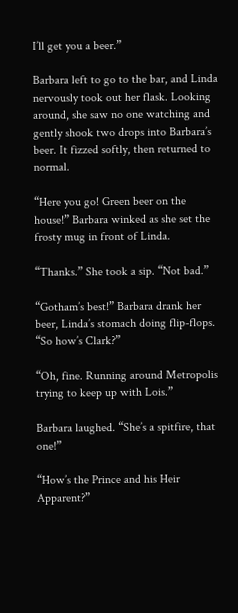I’ll get you a beer.”

Barbara left to go to the bar, and Linda nervously took out her flask. Looking around, she saw no one watching and gently shook two drops into Barbara’s beer. It fizzed softly, then returned to normal.

“Here you go! Green beer on the house!” Barbara winked as she set the frosty mug in front of Linda.

“Thanks.” She took a sip. “Not bad.”

“Gotham’s best!” Barbara drank her beer, Linda’s stomach doing flip-flops. “So how’s Clark?”

“Oh, fine. Running around Metropolis trying to keep up with Lois.”

Barbara laughed. “She’s a spitfire, that one!”

“How’s the Prince and his Heir Apparent?”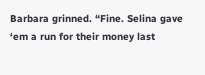Barbara grinned. “Fine. Selina gave ‘em a run for their money last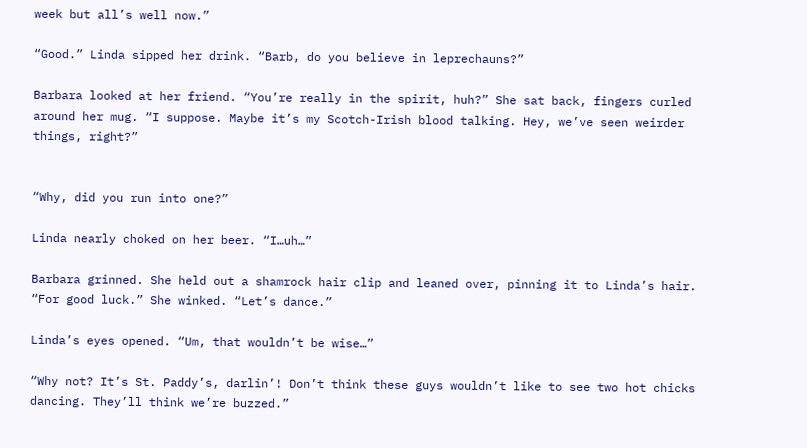week but all’s well now.”

“Good.” Linda sipped her drink. “Barb, do you believe in leprechauns?”

Barbara looked at her friend. “You’re really in the spirit, huh?” She sat back, fingers curled around her mug. “I suppose. Maybe it’s my Scotch-Irish blood talking. Hey, we’ve seen weirder things, right?”


“Why, did you run into one?”

Linda nearly choked on her beer. “I…uh…”

Barbara grinned. She held out a shamrock hair clip and leaned over, pinning it to Linda’s hair. “For good luck.” She winked. “Let’s dance.”

Linda’s eyes opened. “Um, that wouldn’t be wise…”

“Why not? It’s St. Paddy’s, darlin’! Don’t think these guys wouldn’t like to see two hot chicks dancing. They’ll think we’re buzzed.”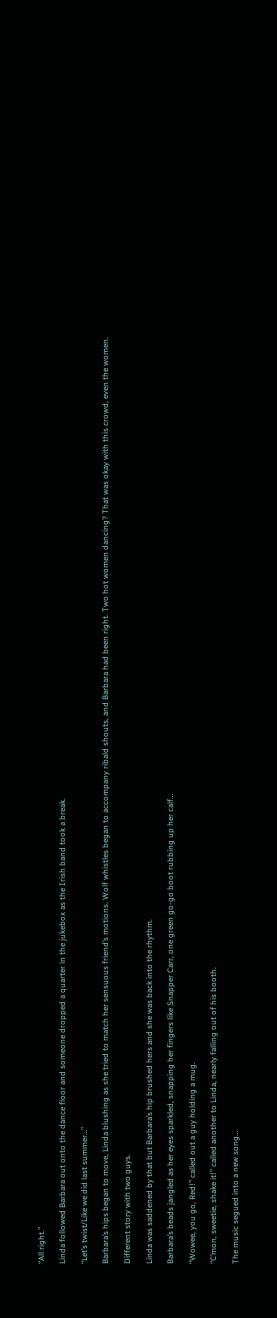“All right.”

Linda followed Barbara out onto the dance floor and someone dropped a quarter in the jukebox as the Irish band took a break.

“Let’s twist/Like we did last summer…”

Barbara’s hips began to move, Linda blushing as she tried to match her sensuous friend’s motions. Wolf whistles began to accompany ribald shouts, and Barbara had been right. Two hot women dancing? That was okay with this crowd, even the women.

Different story with two guys.

Linda was saddened by that but Barbara’s hip brushed hers and she was back into the rhythm.

Barbara’s beads jangled as her eyes sparkled, snapping her fingers like Snapper Carr, one green go-go boot rubbing up her calf…

“Wowee, you go, Red!” called out a guy holding a mug.

“C’mon, sweetie, shake it!” called another to Linda, nearly falling out of his booth.

The music segued into a new song…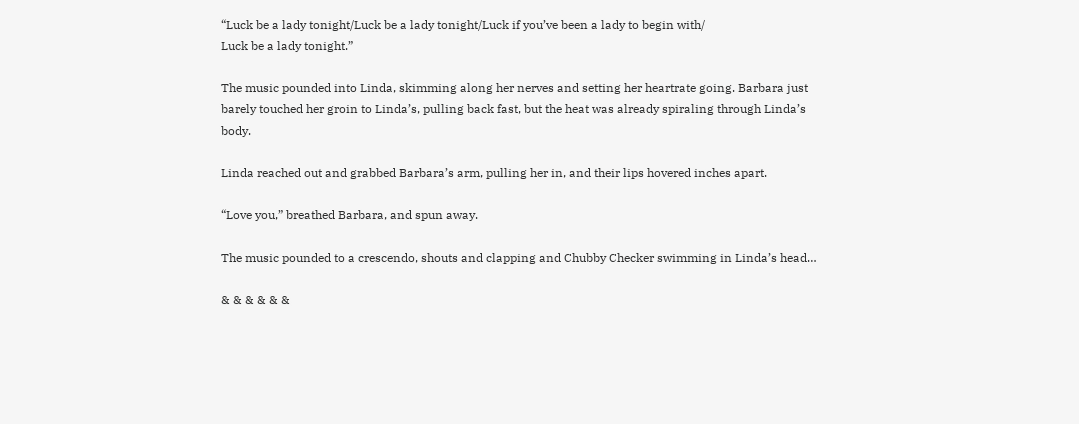“Luck be a lady tonight/Luck be a lady tonight/Luck if you’ve been a lady to begin with/
Luck be a lady tonight.”

The music pounded into Linda, skimming along her nerves and setting her heartrate going. Barbara just barely touched her groin to Linda’s, pulling back fast, but the heat was already spiraling through Linda’s body.

Linda reached out and grabbed Barbara’s arm, pulling her in, and their lips hovered inches apart.

“Love you,” breathed Barbara, and spun away.

The music pounded to a crescendo, shouts and clapping and Chubby Checker swimming in Linda’s head…

& & & & & &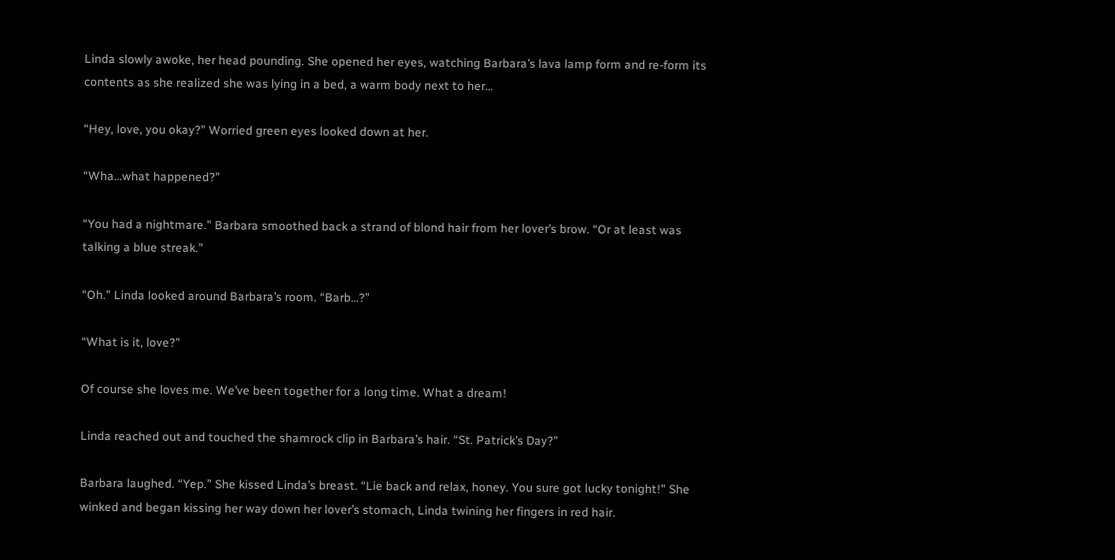Linda slowly awoke, her head pounding. She opened her eyes, watching Barbara’s lava lamp form and re-form its contents as she realized she was lying in a bed, a warm body next to her…

“Hey, love, you okay?” Worried green eyes looked down at her.

“Wha…what happened?”

“You had a nightmare.” Barbara smoothed back a strand of blond hair from her lover’s brow. “Or at least was talking a blue streak.”

“Oh.” Linda looked around Barbara’s room. “Barb…?”

“What is it, love?”

Of course she loves me. We’ve been together for a long time. What a dream!

Linda reached out and touched the shamrock clip in Barbara’s hair. “St. Patrick’s Day?”

Barbara laughed. “Yep.” She kissed Linda’s breast. “Lie back and relax, honey. You sure got lucky tonight!” She winked and began kissing her way down her lover’s stomach, Linda twining her fingers in red hair.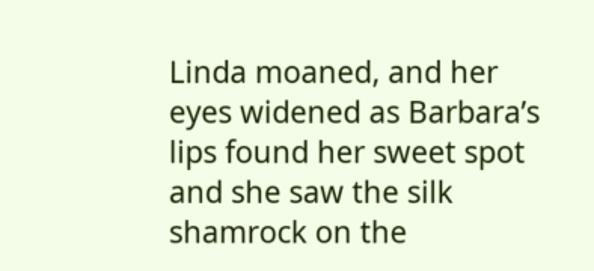Linda moaned, and her eyes widened as Barbara’s lips found her sweet spot and she saw the silk shamrock on the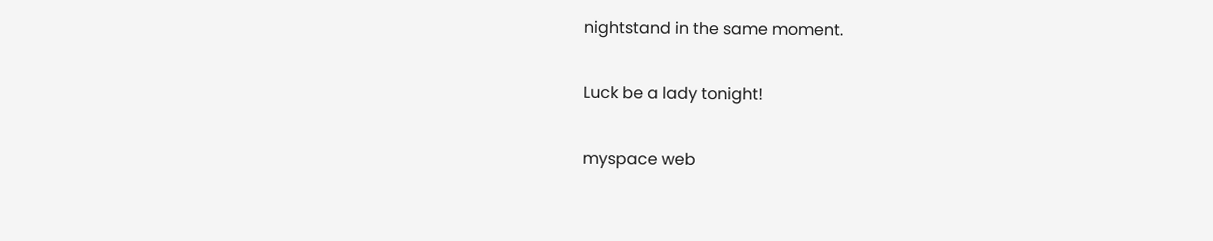nightstand in the same moment.

Luck be a lady tonight!

myspace web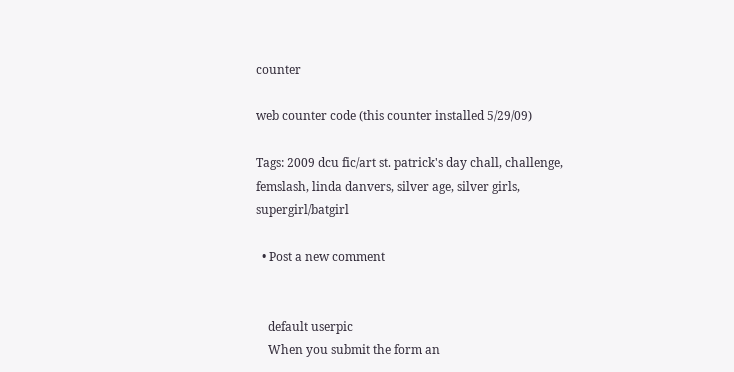counter

web counter code (this counter installed 5/29/09)

Tags: 2009 dcu fic/art st. patrick's day chall, challenge, femslash, linda danvers, silver age, silver girls, supergirl/batgirl

  • Post a new comment


    default userpic
    When you submit the form an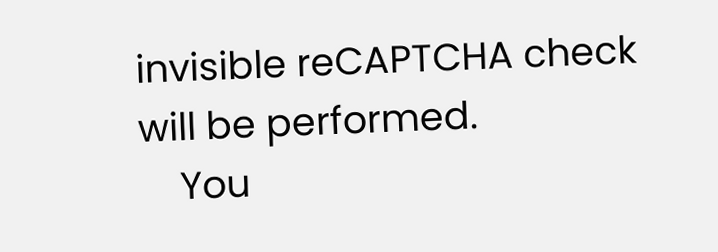invisible reCAPTCHA check will be performed.
    You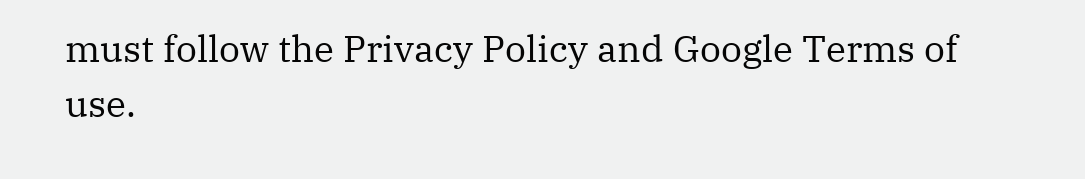must follow the Privacy Policy and Google Terms of use.